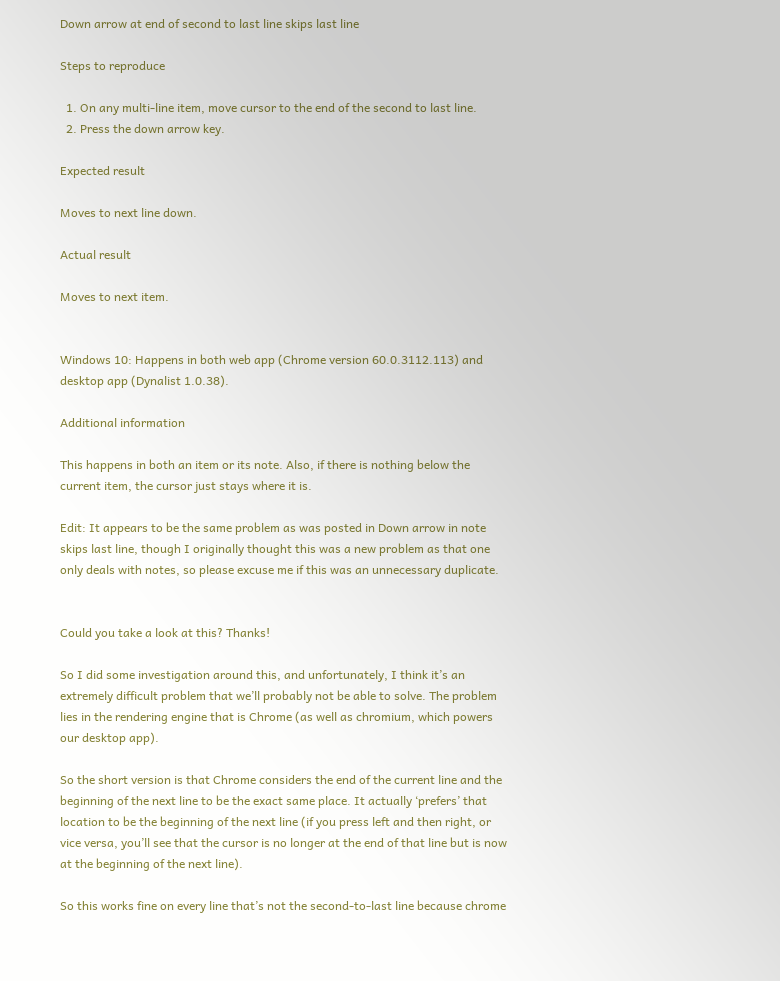Down arrow at end of second to last line skips last line

Steps to reproduce

  1. On any multi-line item, move cursor to the end of the second to last line.
  2. Press the down arrow key.

Expected result

Moves to next line down.

Actual result

Moves to next item.


Windows 10: Happens in both web app (Chrome version 60.0.3112.113) and desktop app (Dynalist 1.0.38).

Additional information

This happens in both an item or its note. Also, if there is nothing below the current item, the cursor just stays where it is.

Edit: It appears to be the same problem as was posted in Down arrow in note skips last line, though I originally thought this was a new problem as that one only deals with notes, so please excuse me if this was an unnecessary duplicate.


Could you take a look at this? Thanks!

So I did some investigation around this, and unfortunately, I think it’s an extremely difficult problem that we’ll probably not be able to solve. The problem lies in the rendering engine that is Chrome (as well as chromium, which powers our desktop app).

So the short version is that Chrome considers the end of the current line and the beginning of the next line to be the exact same place. It actually ‘prefers’ that location to be the beginning of the next line (if you press left and then right, or vice versa, you’ll see that the cursor is no longer at the end of that line but is now at the beginning of the next line).

So this works fine on every line that’s not the second-to-last line because chrome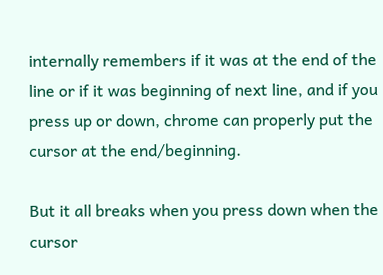internally remembers if it was at the end of the line or if it was beginning of next line, and if you press up or down, chrome can properly put the cursor at the end/beginning.

But it all breaks when you press down when the cursor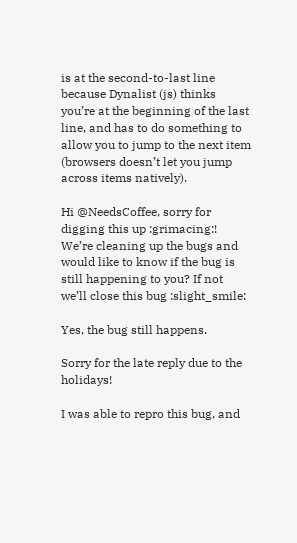is at the second-to-last line because Dynalist (js) thinks you’re at the beginning of the last line, and has to do something to allow you to jump to the next item (browsers doesn’t let you jump across items natively).

Hi @NeedsCoffee, sorry for digging this up :grimacing:! We’re cleaning up the bugs and would like to know if the bug is still happening to you? If not we’ll close this bug :slight_smile:

Yes, the bug still happens.

Sorry for the late reply due to the holidays!

I was able to repro this bug, and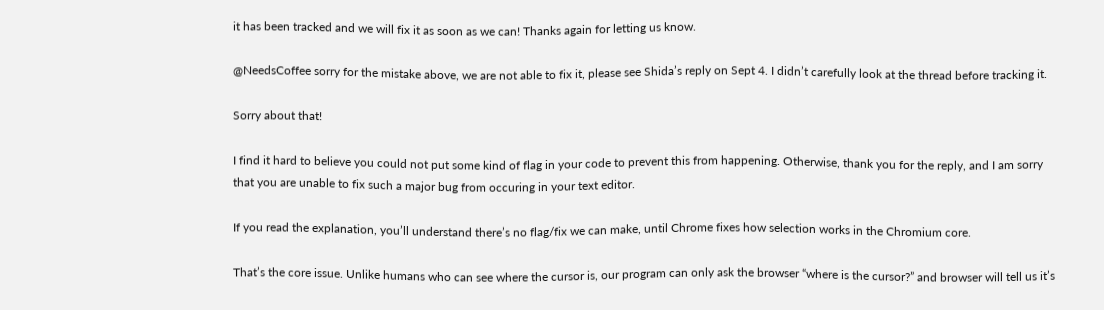it has been tracked and we will fix it as soon as we can! Thanks again for letting us know.

@NeedsCoffee sorry for the mistake above, we are not able to fix it, please see Shida’s reply on Sept 4. I didn’t carefully look at the thread before tracking it.

Sorry about that!

I find it hard to believe you could not put some kind of flag in your code to prevent this from happening. Otherwise, thank you for the reply, and I am sorry that you are unable to fix such a major bug from occuring in your text editor.

If you read the explanation, you’ll understand there’s no flag/fix we can make, until Chrome fixes how selection works in the Chromium core.

That’s the core issue. Unlike humans who can see where the cursor is, our program can only ask the browser “where is the cursor?” and browser will tell us it’s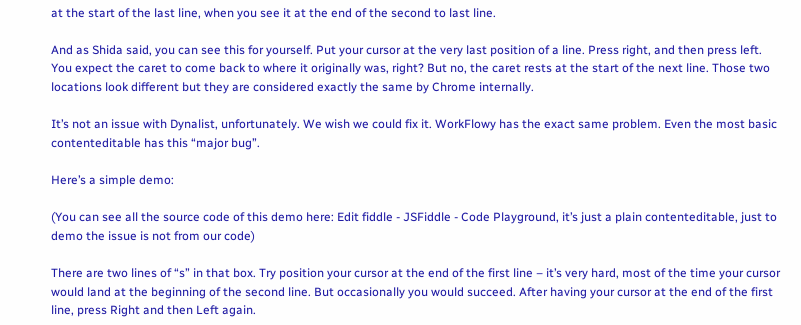at the start of the last line, when you see it at the end of the second to last line.

And as Shida said, you can see this for yourself. Put your cursor at the very last position of a line. Press right, and then press left. You expect the caret to come back to where it originally was, right? But no, the caret rests at the start of the next line. Those two locations look different but they are considered exactly the same by Chrome internally.

It’s not an issue with Dynalist, unfortunately. We wish we could fix it. WorkFlowy has the exact same problem. Even the most basic contenteditable has this “major bug”.

Here’s a simple demo:

(You can see all the source code of this demo here: Edit fiddle - JSFiddle - Code Playground, it’s just a plain contenteditable, just to demo the issue is not from our code)

There are two lines of “s” in that box. Try position your cursor at the end of the first line – it’s very hard, most of the time your cursor would land at the beginning of the second line. But occasionally you would succeed. After having your cursor at the end of the first line, press Right and then Left again.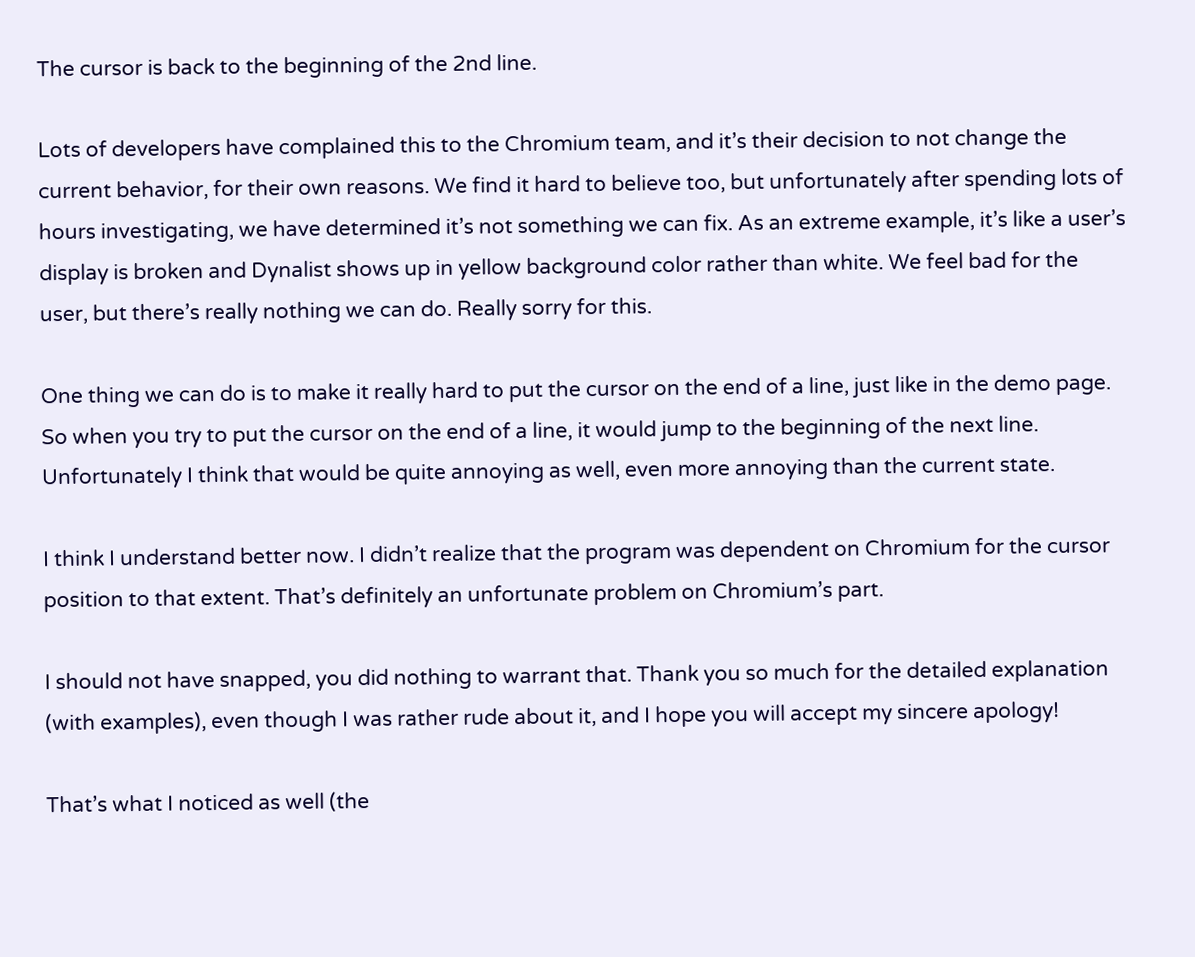The cursor is back to the beginning of the 2nd line.

Lots of developers have complained this to the Chromium team, and it’s their decision to not change the current behavior, for their own reasons. We find it hard to believe too, but unfortunately after spending lots of hours investigating, we have determined it’s not something we can fix. As an extreme example, it’s like a user’s display is broken and Dynalist shows up in yellow background color rather than white. We feel bad for the user, but there’s really nothing we can do. Really sorry for this.

One thing we can do is to make it really hard to put the cursor on the end of a line, just like in the demo page. So when you try to put the cursor on the end of a line, it would jump to the beginning of the next line. Unfortunately I think that would be quite annoying as well, even more annoying than the current state.

I think I understand better now. I didn’t realize that the program was dependent on Chromium for the cursor position to that extent. That’s definitely an unfortunate problem on Chromium’s part.

I should not have snapped, you did nothing to warrant that. Thank you so much for the detailed explanation (with examples), even though I was rather rude about it, and I hope you will accept my sincere apology!

That’s what I noticed as well (the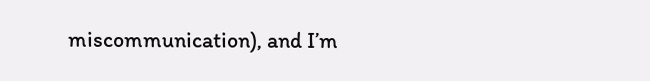miscommunication), and I’m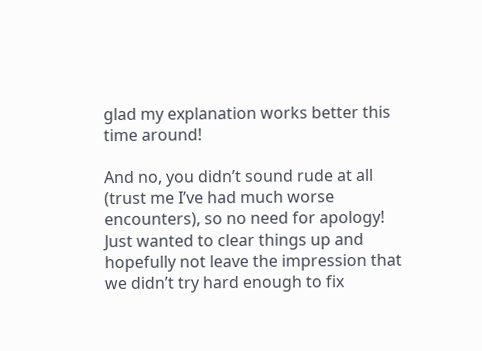glad my explanation works better this time around!

And no, you didn’t sound rude at all (trust me I’ve had much worse encounters), so no need for apology! Just wanted to clear things up and hopefully not leave the impression that we didn’t try hard enough to fix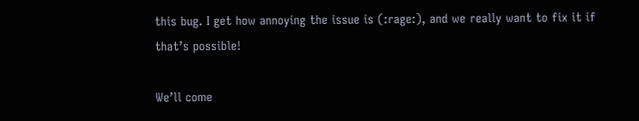this bug. I get how annoying the issue is (:rage:), and we really want to fix it if that’s possible!

We’ll come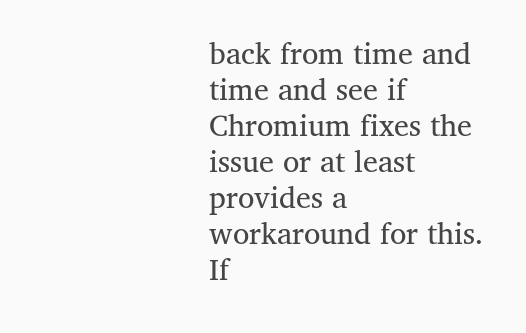back from time and time and see if Chromium fixes the issue or at least provides a workaround for this. If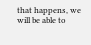that happens, we will be able to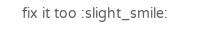fix it too :slight_smile: